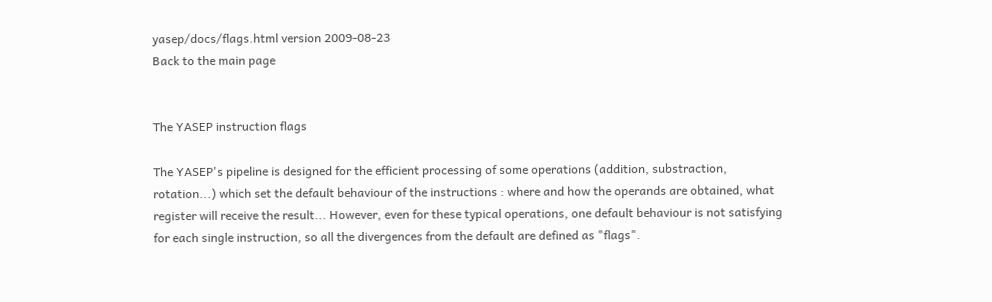yasep/docs/flags.html version 2009-08-23
Back to the main page


The YASEP instruction flags

The YASEP's pipeline is designed for the efficient processing of some operations (addition, substraction, rotation...) which set the default behaviour of the instructions : where and how the operands are obtained, what register will receive the result... However, even for these typical operations, one default behaviour is not satisfying for each single instruction, so all the divergences from the default are defined as "flags".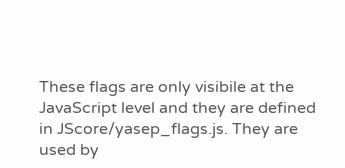These flags are only visibile at the JavaScript level and they are defined in JScore/yasep_flags.js. They are used by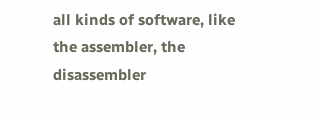all kinds of software, like the assembler, the disassembler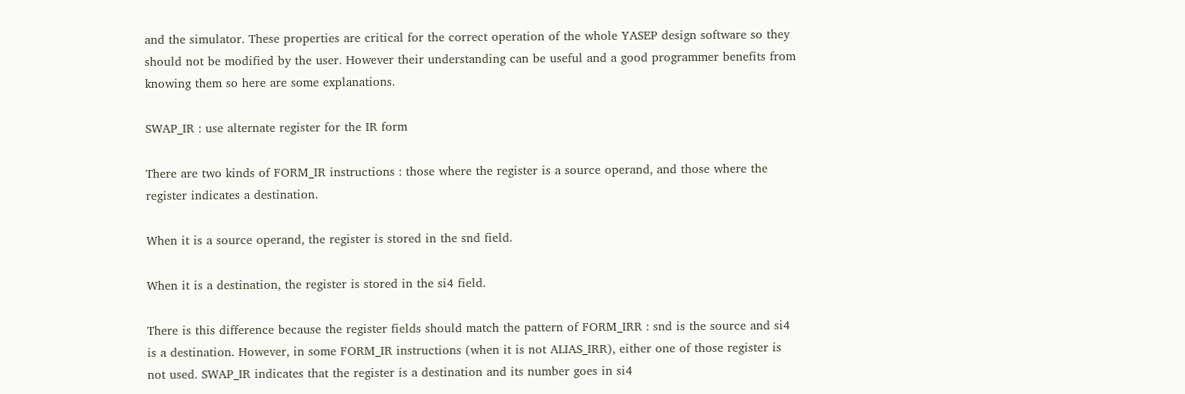and the simulator. These properties are critical for the correct operation of the whole YASEP design software so they should not be modified by the user. However their understanding can be useful and a good programmer benefits from knowing them so here are some explanations.

SWAP_IR : use alternate register for the IR form

There are two kinds of FORM_IR instructions : those where the register is a source operand, and those where the register indicates a destination.

When it is a source operand, the register is stored in the snd field.

When it is a destination, the register is stored in the si4 field.

There is this difference because the register fields should match the pattern of FORM_IRR : snd is the source and si4 is a destination. However, in some FORM_IR instructions (when it is not ALIAS_IRR), either one of those register is not used. SWAP_IR indicates that the register is a destination and its number goes in si4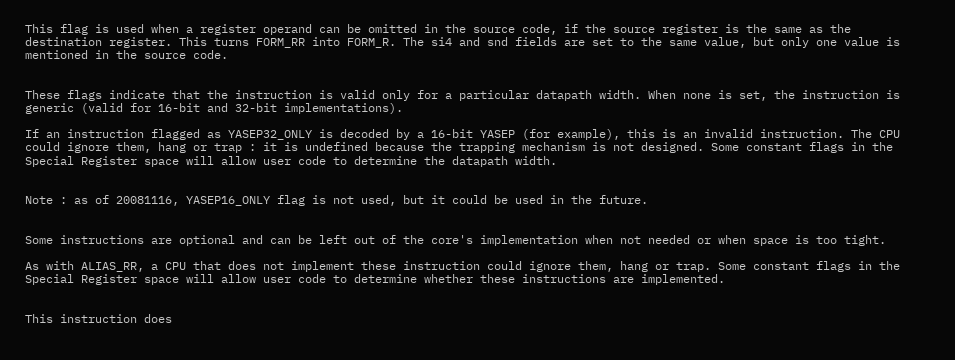This flag is used when a register operand can be omitted in the source code, if the source register is the same as the destination register. This turns FORM_RR into FORM_R. The si4 and snd fields are set to the same value, but only one value is mentioned in the source code.


These flags indicate that the instruction is valid only for a particular datapath width. When none is set, the instruction is generic (valid for 16-bit and 32-bit implementations).

If an instruction flagged as YASEP32_ONLY is decoded by a 16-bit YASEP (for example), this is an invalid instruction. The CPU could ignore them, hang or trap : it is undefined because the trapping mechanism is not designed. Some constant flags in the Special Register space will allow user code to determine the datapath width.


Note : as of 20081116, YASEP16_ONLY flag is not used, but it could be used in the future.


Some instructions are optional and can be left out of the core's implementation when not needed or when space is too tight.

As with ALIAS_RR, a CPU that does not implement these instruction could ignore them, hang or trap. Some constant flags in the Special Register space will allow user code to determine whether these instructions are implemented.


This instruction does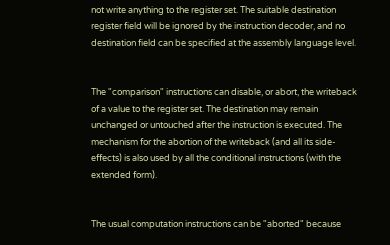not write anything to the register set. The suitable destination register field will be ignored by the instruction decoder, and no destination field can be specified at the assembly language level.


The "comparison" instructions can disable, or abort, the writeback of a value to the register set. The destination may remain unchanged or untouched after the instruction is executed. The mechanism for the abortion of the writeback (and all its side-effects) is also used by all the conditional instructions (with the extended form).


The usual computation instructions can be "aborted" because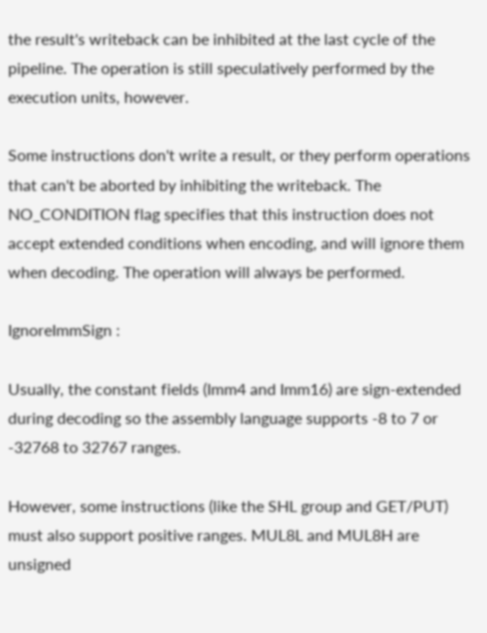the result's writeback can be inhibited at the last cycle of the pipeline. The operation is still speculatively performed by the execution units, however.

Some instructions don't write a result, or they perform operations that can't be aborted by inhibiting the writeback. The NO_CONDITION flag specifies that this instruction does not accept extended conditions when encoding, and will ignore them when decoding. The operation will always be performed.

IgnoreImmSign :

Usually, the constant fields (Imm4 and Imm16) are sign-extended during decoding so the assembly language supports -8 to 7 or -32768 to 32767 ranges.

However, some instructions (like the SHL group and GET/PUT) must also support positive ranges. MUL8L and MUL8H are unsigned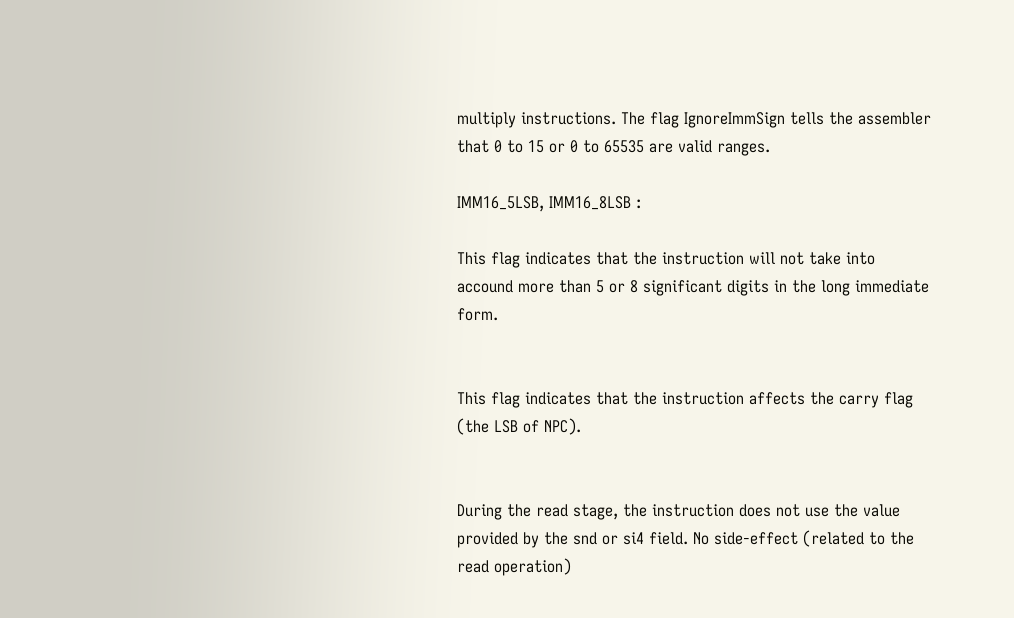multiply instructions. The flag IgnoreImmSign tells the assembler that 0 to 15 or 0 to 65535 are valid ranges.

IMM16_5LSB, IMM16_8LSB :

This flag indicates that the instruction will not take into accound more than 5 or 8 significant digits in the long immediate form.


This flag indicates that the instruction affects the carry flag (the LSB of NPC).


During the read stage, the instruction does not use the value provided by the snd or si4 field. No side-effect (related to the read operation)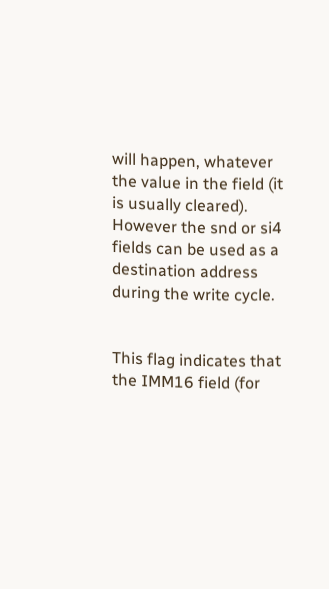will happen, whatever the value in the field (it is usually cleared). However the snd or si4 fields can be used as a destination address during the write cycle.


This flag indicates that the IMM16 field (for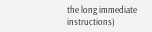the long immediate instructions)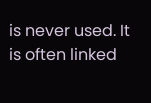is never used. It is often linked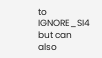to IGNORE_SI4 but can also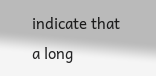indicate that a long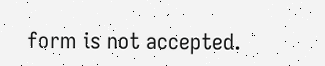form is not accepted.